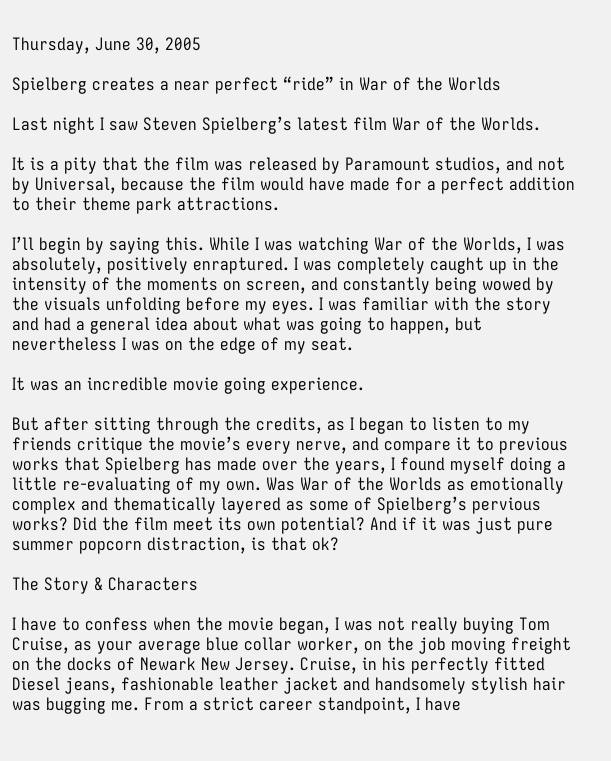Thursday, June 30, 2005

Spielberg creates a near perfect “ride” in War of the Worlds

Last night I saw Steven Spielberg’s latest film War of the Worlds.

It is a pity that the film was released by Paramount studios, and not by Universal, because the film would have made for a perfect addition to their theme park attractions.

I’ll begin by saying this. While I was watching War of the Worlds, I was absolutely, positively enraptured. I was completely caught up in the intensity of the moments on screen, and constantly being wowed by the visuals unfolding before my eyes. I was familiar with the story and had a general idea about what was going to happen, but nevertheless I was on the edge of my seat.

It was an incredible movie going experience.

But after sitting through the credits, as I began to listen to my friends critique the movie’s every nerve, and compare it to previous works that Spielberg has made over the years, I found myself doing a little re-evaluating of my own. Was War of the Worlds as emotionally complex and thematically layered as some of Spielberg’s pervious works? Did the film meet its own potential? And if it was just pure summer popcorn distraction, is that ok?

The Story & Characters

I have to confess when the movie began, I was not really buying Tom Cruise, as your average blue collar worker, on the job moving freight on the docks of Newark New Jersey. Cruise, in his perfectly fitted Diesel jeans, fashionable leather jacket and handsomely stylish hair was bugging me. From a strict career standpoint, I have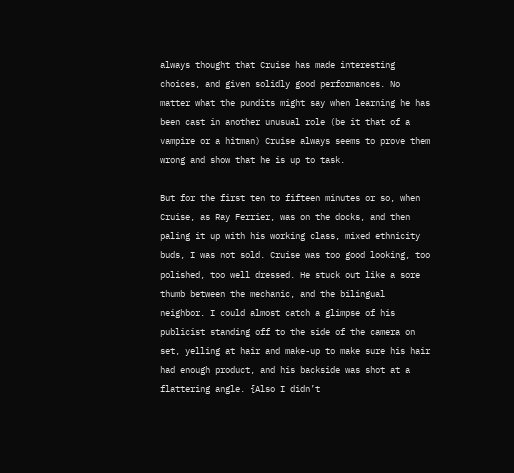always thought that Cruise has made interesting choices, and given solidly good performances. No matter what the pundits might say when learning he has been cast in another unusual role (be it that of a vampire or a hitman) Cruise always seems to prove them wrong and show that he is up to task.

But for the first ten to fifteen minutes or so, when Cruise, as Ray Ferrier, was on the docks, and then paling it up with his working class, mixed ethnicity buds, I was not sold. Cruise was too good looking, too polished, too well dressed. He stuck out like a sore thumb between the mechanic, and the bilingual neighbor. I could almost catch a glimpse of his publicist standing off to the side of the camera on set, yelling at hair and make-up to make sure his hair had enough product, and his backside was shot at a flattering angle. {Also I didn’t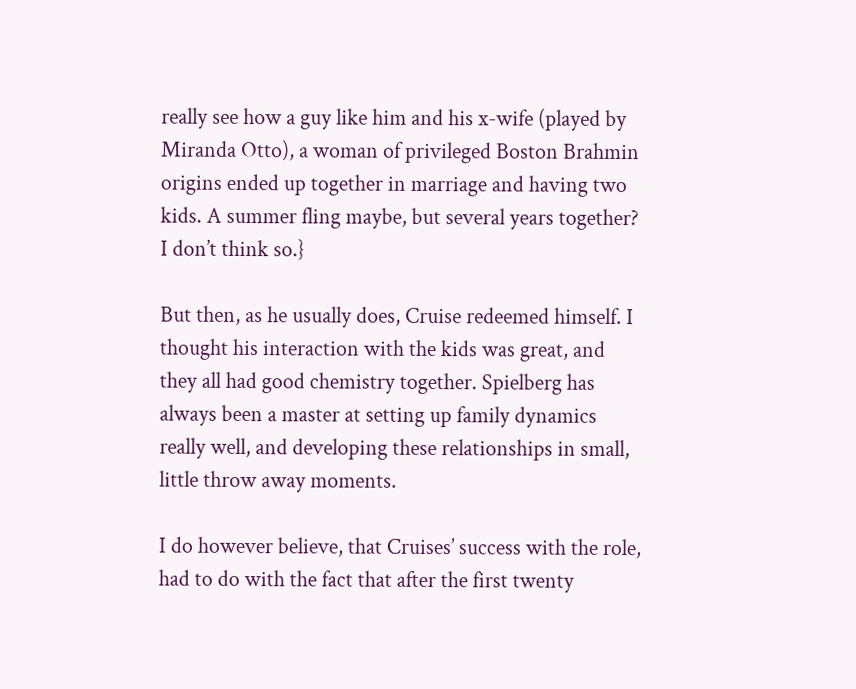really see how a guy like him and his x-wife (played by Miranda Otto), a woman of privileged Boston Brahmin origins ended up together in marriage and having two kids. A summer fling maybe, but several years together? I don’t think so.}

But then, as he usually does, Cruise redeemed himself. I thought his interaction with the kids was great, and they all had good chemistry together. Spielberg has always been a master at setting up family dynamics really well, and developing these relationships in small, little throw away moments.

I do however believe, that Cruises’ success with the role, had to do with the fact that after the first twenty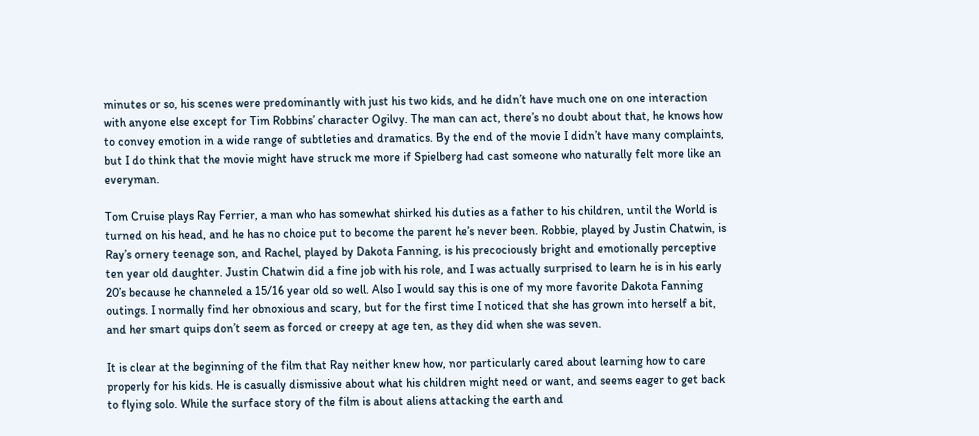minutes or so, his scenes were predominantly with just his two kids, and he didn’t have much one on one interaction with anyone else except for Tim Robbins’ character Ogilvy. The man can act, there’s no doubt about that, he knows how to convey emotion in a wide range of subtleties and dramatics. By the end of the movie I didn’t have many complaints, but I do think that the movie might have struck me more if Spielberg had cast someone who naturally felt more like an everyman.

Tom Cruise plays Ray Ferrier, a man who has somewhat shirked his duties as a father to his children, until the World is turned on his head, and he has no choice put to become the parent he’s never been. Robbie, played by Justin Chatwin, is Ray’s ornery teenage son, and Rachel, played by Dakota Fanning, is his precociously bright and emotionally perceptive ten year old daughter. Justin Chatwin did a fine job with his role, and I was actually surprised to learn he is in his early 20’s because he channeled a 15/16 year old so well. Also I would say this is one of my more favorite Dakota Fanning outings. I normally find her obnoxious and scary, but for the first time I noticed that she has grown into herself a bit, and her smart quips don’t seem as forced or creepy at age ten, as they did when she was seven.

It is clear at the beginning of the film that Ray neither knew how, nor particularly cared about learning how to care properly for his kids. He is casually dismissive about what his children might need or want, and seems eager to get back to flying solo. While the surface story of the film is about aliens attacking the earth and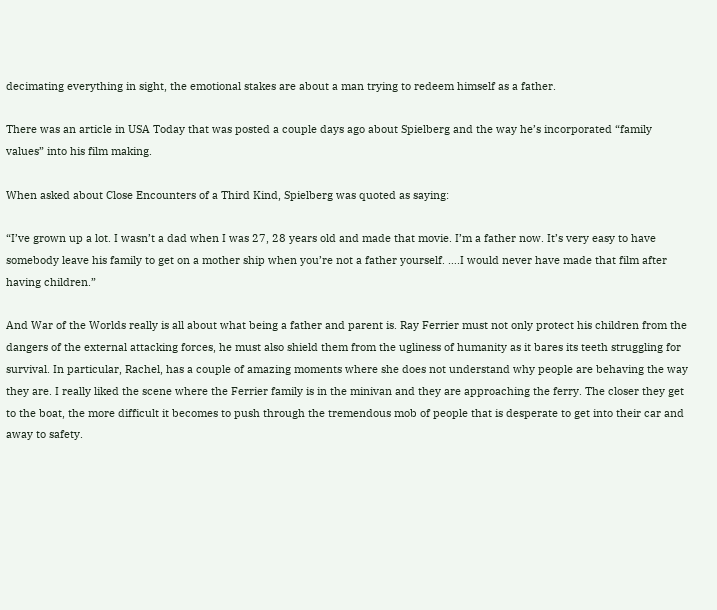decimating everything in sight, the emotional stakes are about a man trying to redeem himself as a father.

There was an article in USA Today that was posted a couple days ago about Spielberg and the way he’s incorporated “family values” into his film making.

When asked about Close Encounters of a Third Kind, Spielberg was quoted as saying:

“I’ve grown up a lot. I wasn’t a dad when I was 27, 28 years old and made that movie. I’m a father now. It’s very easy to have somebody leave his family to get on a mother ship when you’re not a father yourself. ….I would never have made that film after having children.”

And War of the Worlds really is all about what being a father and parent is. Ray Ferrier must not only protect his children from the dangers of the external attacking forces, he must also shield them from the ugliness of humanity as it bares its teeth struggling for survival. In particular, Rachel, has a couple of amazing moments where she does not understand why people are behaving the way they are. I really liked the scene where the Ferrier family is in the minivan and they are approaching the ferry. The closer they get to the boat, the more difficult it becomes to push through the tremendous mob of people that is desperate to get into their car and away to safety.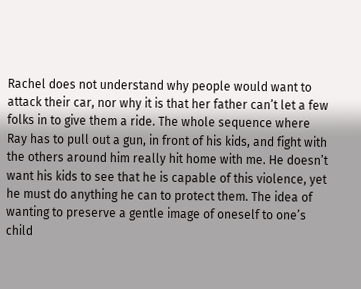Rachel does not understand why people would want to attack their car, nor why it is that her father can’t let a few folks in to give them a ride. The whole sequence where Ray has to pull out a gun, in front of his kids, and fight with the others around him really hit home with me. He doesn’t want his kids to see that he is capable of this violence, yet he must do anything he can to protect them. The idea of wanting to preserve a gentle image of oneself to one’s child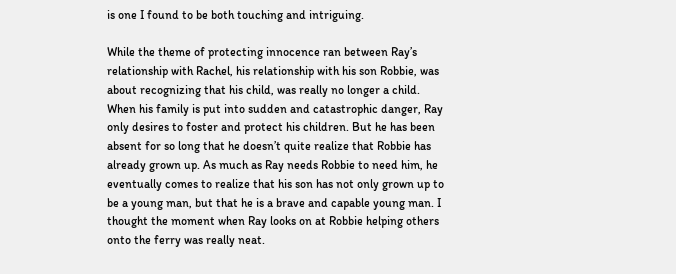is one I found to be both touching and intriguing.

While the theme of protecting innocence ran between Ray’s relationship with Rachel, his relationship with his son Robbie, was about recognizing that his child, was really no longer a child. When his family is put into sudden and catastrophic danger, Ray only desires to foster and protect his children. But he has been absent for so long that he doesn’t quite realize that Robbie has already grown up. As much as Ray needs Robbie to need him, he eventually comes to realize that his son has not only grown up to be a young man, but that he is a brave and capable young man. I thought the moment when Ray looks on at Robbie helping others onto the ferry was really neat.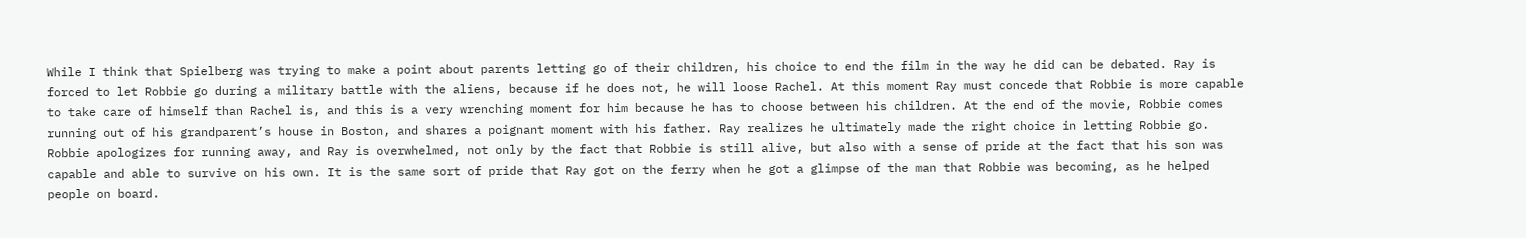While I think that Spielberg was trying to make a point about parents letting go of their children, his choice to end the film in the way he did can be debated. Ray is forced to let Robbie go during a military battle with the aliens, because if he does not, he will loose Rachel. At this moment Ray must concede that Robbie is more capable to take care of himself than Rachel is, and this is a very wrenching moment for him because he has to choose between his children. At the end of the movie, Robbie comes running out of his grandparent’s house in Boston, and shares a poignant moment with his father. Ray realizes he ultimately made the right choice in letting Robbie go. Robbie apologizes for running away, and Ray is overwhelmed, not only by the fact that Robbie is still alive, but also with a sense of pride at the fact that his son was capable and able to survive on his own. It is the same sort of pride that Ray got on the ferry when he got a glimpse of the man that Robbie was becoming, as he helped people on board.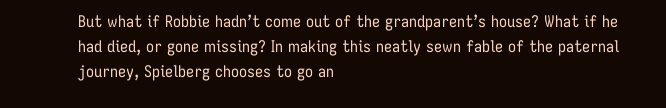But what if Robbie hadn’t come out of the grandparent’s house? What if he had died, or gone missing? In making this neatly sewn fable of the paternal journey, Spielberg chooses to go an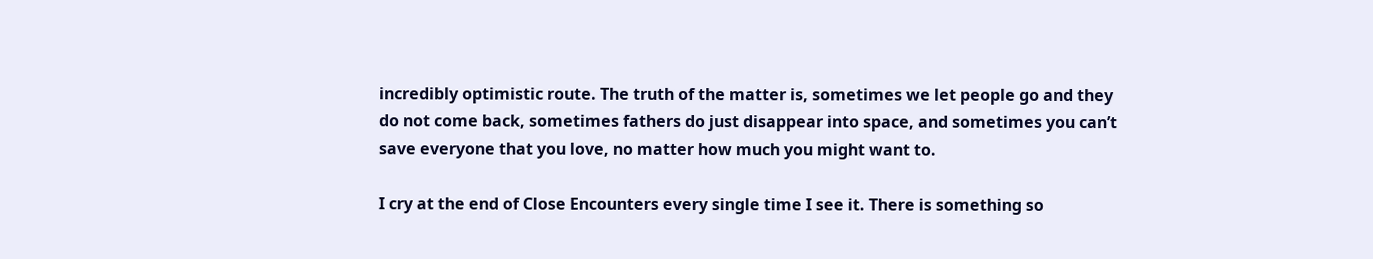incredibly optimistic route. The truth of the matter is, sometimes we let people go and they do not come back, sometimes fathers do just disappear into space, and sometimes you can’t save everyone that you love, no matter how much you might want to.

I cry at the end of Close Encounters every single time I see it. There is something so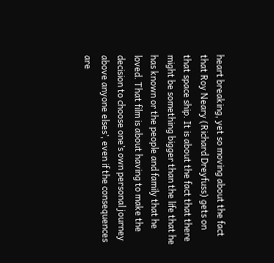heart breaking, yet so moving about the fact that Roy Neary (Richard Dreyfuss) gets on that space ship. It is about the fact that there might be something bigger than the life that he has known or the people and family that he loved. That film is about having to make the decision to choose one’s own personal journey above anyone elses’, even if the consequences are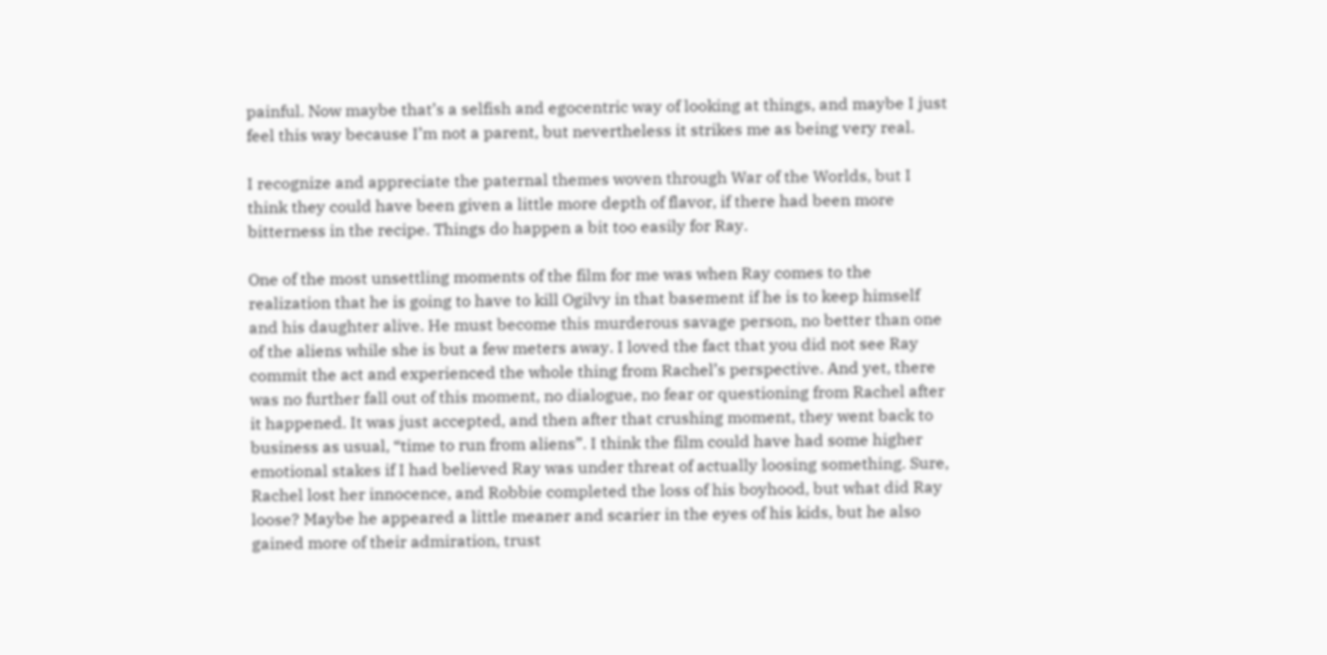painful. Now maybe that’s a selfish and egocentric way of looking at things, and maybe I just feel this way because I’m not a parent, but nevertheless it strikes me as being very real.

I recognize and appreciate the paternal themes woven through War of the Worlds, but I think they could have been given a little more depth of flavor, if there had been more bitterness in the recipe. Things do happen a bit too easily for Ray.

One of the most unsettling moments of the film for me was when Ray comes to the realization that he is going to have to kill Ogilvy in that basement if he is to keep himself and his daughter alive. He must become this murderous savage person, no better than one of the aliens while she is but a few meters away. I loved the fact that you did not see Ray commit the act and experienced the whole thing from Rachel’s perspective. And yet, there was no further fall out of this moment, no dialogue, no fear or questioning from Rachel after it happened. It was just accepted, and then after that crushing moment, they went back to business as usual, “time to run from aliens”. I think the film could have had some higher emotional stakes if I had believed Ray was under threat of actually loosing something. Sure, Rachel lost her innocence, and Robbie completed the loss of his boyhood, but what did Ray loose? Maybe he appeared a little meaner and scarier in the eyes of his kids, but he also gained more of their admiration, trust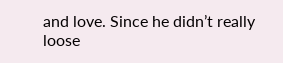and love. Since he didn’t really loose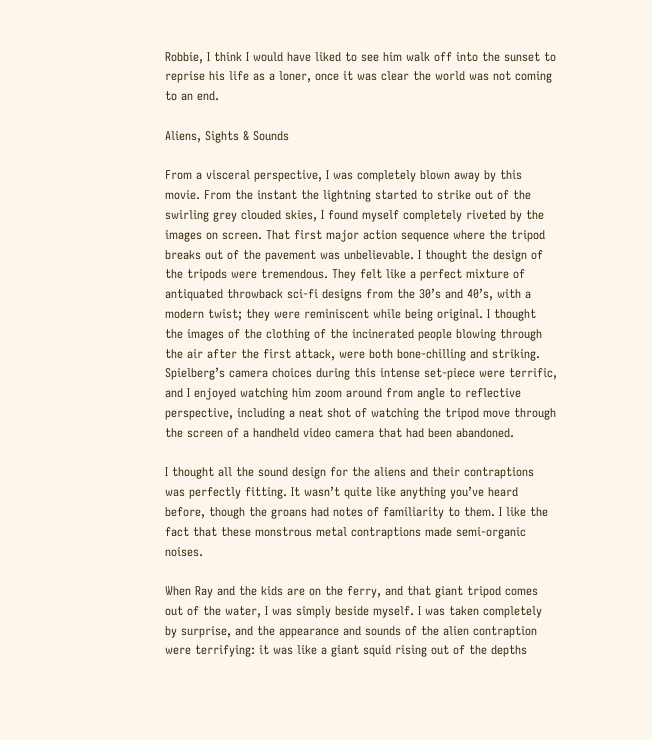Robbie, I think I would have liked to see him walk off into the sunset to reprise his life as a loner, once it was clear the world was not coming to an end.

Aliens, Sights & Sounds

From a visceral perspective, I was completely blown away by this movie. From the instant the lightning started to strike out of the swirling grey clouded skies, I found myself completely riveted by the images on screen. That first major action sequence where the tripod breaks out of the pavement was unbelievable. I thought the design of the tripods were tremendous. They felt like a perfect mixture of antiquated throwback sci-fi designs from the 30’s and 40’s, with a modern twist; they were reminiscent while being original. I thought the images of the clothing of the incinerated people blowing through the air after the first attack, were both bone-chilling and striking. Spielberg’s camera choices during this intense set-piece were terrific, and I enjoyed watching him zoom around from angle to reflective perspective, including a neat shot of watching the tripod move through the screen of a handheld video camera that had been abandoned.

I thought all the sound design for the aliens and their contraptions was perfectly fitting. It wasn’t quite like anything you’ve heard before, though the groans had notes of familiarity to them. I like the fact that these monstrous metal contraptions made semi-organic noises.

When Ray and the kids are on the ferry, and that giant tripod comes out of the water, I was simply beside myself. I was taken completely by surprise, and the appearance and sounds of the alien contraption were terrifying: it was like a giant squid rising out of the depths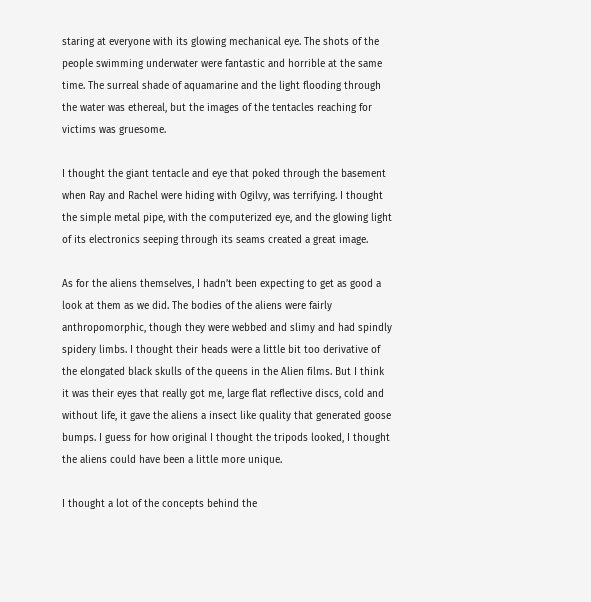staring at everyone with its glowing mechanical eye. The shots of the people swimming underwater were fantastic and horrible at the same time. The surreal shade of aquamarine and the light flooding through the water was ethereal, but the images of the tentacles reaching for victims was gruesome.

I thought the giant tentacle and eye that poked through the basement when Ray and Rachel were hiding with Ogilvy, was terrifying. I thought the simple metal pipe, with the computerized eye, and the glowing light of its electronics seeping through its seams created a great image.

As for the aliens themselves, I hadn’t been expecting to get as good a look at them as we did. The bodies of the aliens were fairly anthropomorphic, though they were webbed and slimy and had spindly spidery limbs. I thought their heads were a little bit too derivative of the elongated black skulls of the queens in the Alien films. But I think it was their eyes that really got me, large flat reflective discs, cold and without life, it gave the aliens a insect like quality that generated goose bumps. I guess for how original I thought the tripods looked, I thought the aliens could have been a little more unique.

I thought a lot of the concepts behind the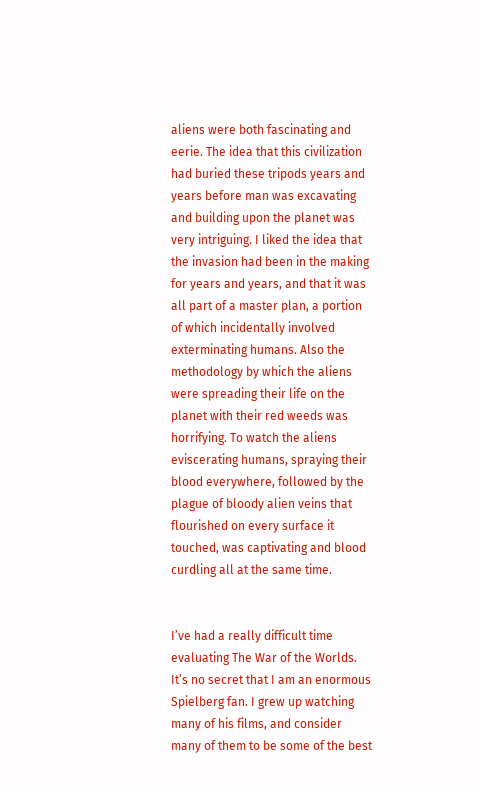aliens were both fascinating and eerie. The idea that this civilization had buried these tripods years and years before man was excavating and building upon the planet was very intriguing. I liked the idea that the invasion had been in the making for years and years, and that it was all part of a master plan, a portion of which incidentally involved exterminating humans. Also the methodology by which the aliens were spreading their life on the planet with their red weeds was horrifying. To watch the aliens eviscerating humans, spraying their blood everywhere, followed by the plague of bloody alien veins that flourished on every surface it touched, was captivating and blood curdling all at the same time.


I’ve had a really difficult time evaluating The War of the Worlds. It’s no secret that I am an enormous Spielberg fan. I grew up watching many of his films, and consider many of them to be some of the best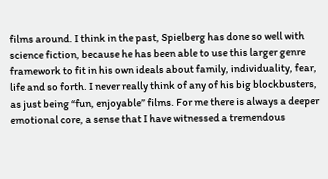films around. I think in the past, Spielberg has done so well with science fiction, because he has been able to use this larger genre framework to fit in his own ideals about family, individuality, fear, life and so forth. I never really think of any of his big blockbusters, as just being “fun, enjoyable” films. For me there is always a deeper emotional core, a sense that I have witnessed a tremendous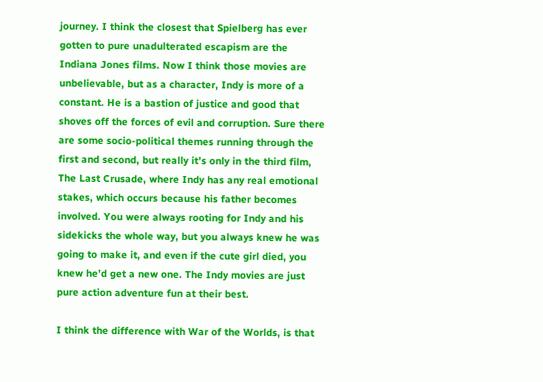journey. I think the closest that Spielberg has ever gotten to pure unadulterated escapism are the Indiana Jones films. Now I think those movies are unbelievable, but as a character, Indy is more of a constant. He is a bastion of justice and good that shoves off the forces of evil and corruption. Sure there are some socio-political themes running through the first and second, but really it’s only in the third film, The Last Crusade, where Indy has any real emotional stakes, which occurs because his father becomes involved. You were always rooting for Indy and his sidekicks the whole way, but you always knew he was going to make it, and even if the cute girl died, you knew he’d get a new one. The Indy movies are just pure action adventure fun at their best.

I think the difference with War of the Worlds, is that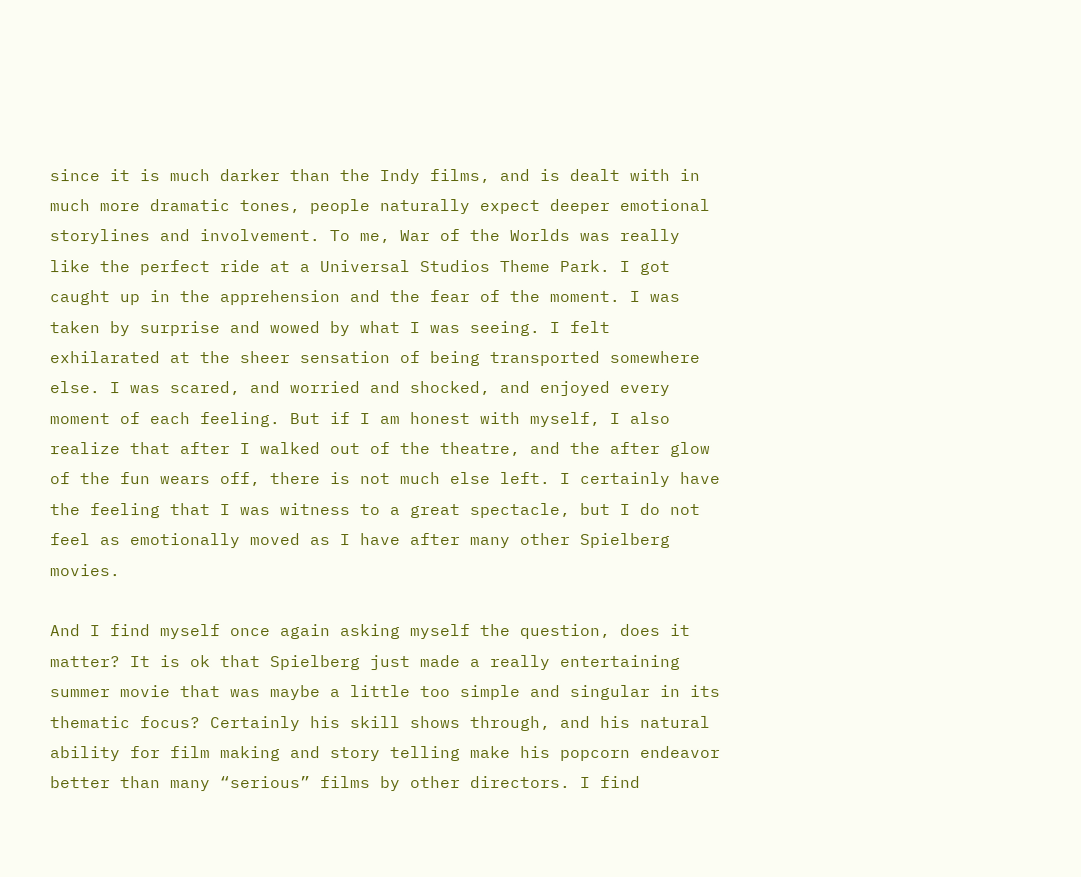since it is much darker than the Indy films, and is dealt with in much more dramatic tones, people naturally expect deeper emotional storylines and involvement. To me, War of the Worlds was really like the perfect ride at a Universal Studios Theme Park. I got caught up in the apprehension and the fear of the moment. I was taken by surprise and wowed by what I was seeing. I felt exhilarated at the sheer sensation of being transported somewhere else. I was scared, and worried and shocked, and enjoyed every moment of each feeling. But if I am honest with myself, I also realize that after I walked out of the theatre, and the after glow of the fun wears off, there is not much else left. I certainly have the feeling that I was witness to a great spectacle, but I do not feel as emotionally moved as I have after many other Spielberg movies.

And I find myself once again asking myself the question, does it matter? It is ok that Spielberg just made a really entertaining summer movie that was maybe a little too simple and singular in its thematic focus? Certainly his skill shows through, and his natural ability for film making and story telling make his popcorn endeavor better than many “serious” films by other directors. I find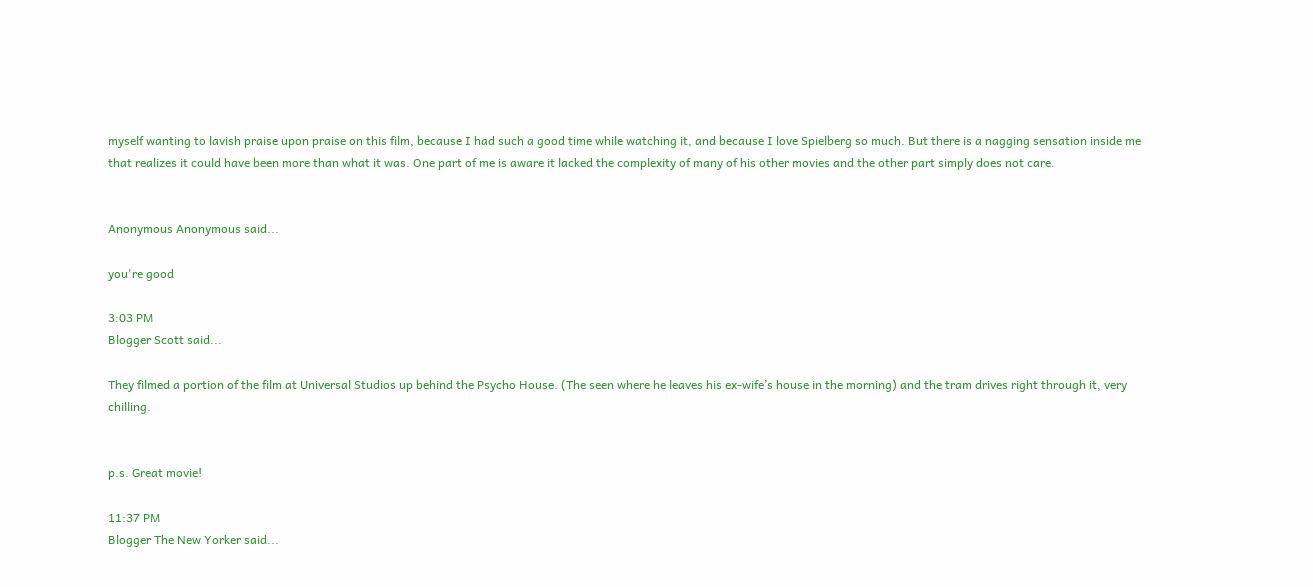myself wanting to lavish praise upon praise on this film, because I had such a good time while watching it, and because I love Spielberg so much. But there is a nagging sensation inside me that realizes it could have been more than what it was. One part of me is aware it lacked the complexity of many of his other movies and the other part simply does not care.


Anonymous Anonymous said...

you're good

3:03 PM
Blogger Scott said...

They filmed a portion of the film at Universal Studios up behind the Psycho House. (The seen where he leaves his ex-wife’s house in the morning) and the tram drives right through it, very chilling.


p.s. Great movie!

11:37 PM
Blogger The New Yorker said...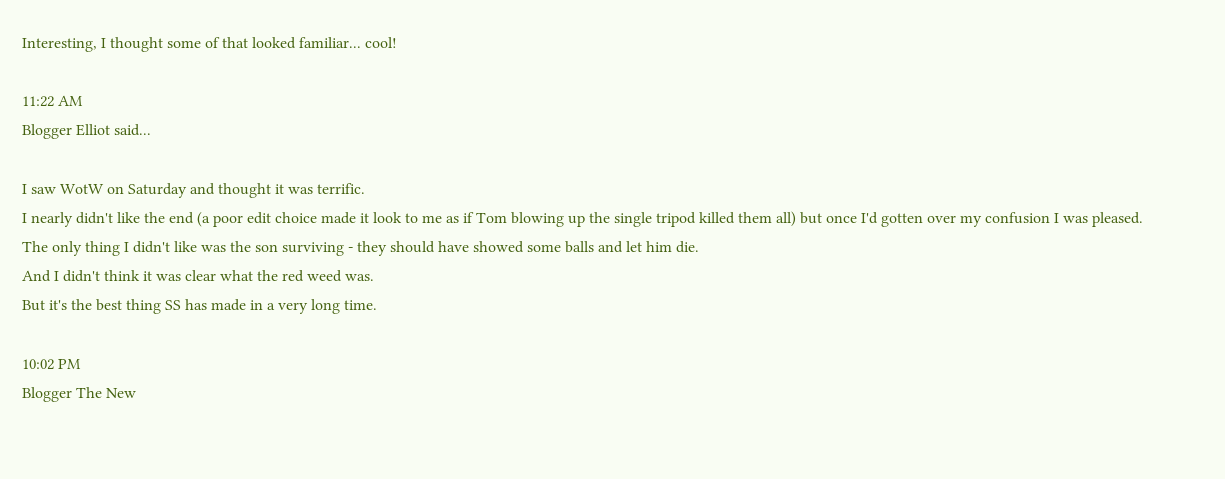Interesting, I thought some of that looked familiar... cool!

11:22 AM
Blogger Elliot said...

I saw WotW on Saturday and thought it was terrific.
I nearly didn't like the end (a poor edit choice made it look to me as if Tom blowing up the single tripod killed them all) but once I'd gotten over my confusion I was pleased.
The only thing I didn't like was the son surviving - they should have showed some balls and let him die.
And I didn't think it was clear what the red weed was.
But it's the best thing SS has made in a very long time.

10:02 PM
Blogger The New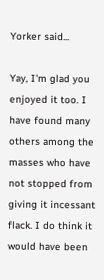Yorker said...

Yay, I'm glad you enjoyed it too. I have found many others among the masses who have not stopped from giving it incessant flack. I do think it would have been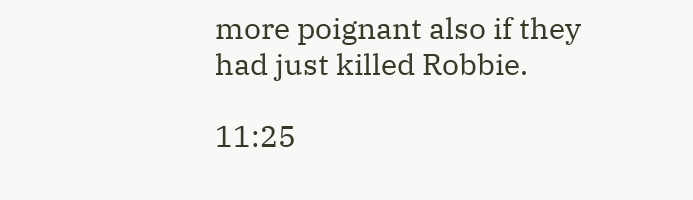more poignant also if they had just killed Robbie.

11:25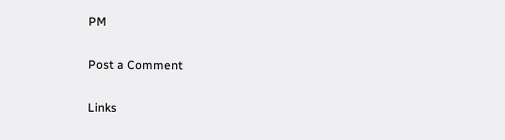PM

Post a Comment

Links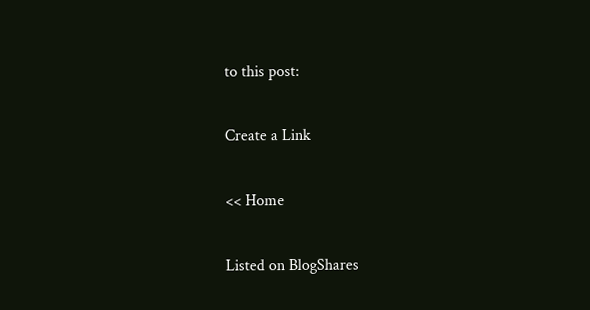to this post:

Create a Link

<< Home

Listed on BlogShares